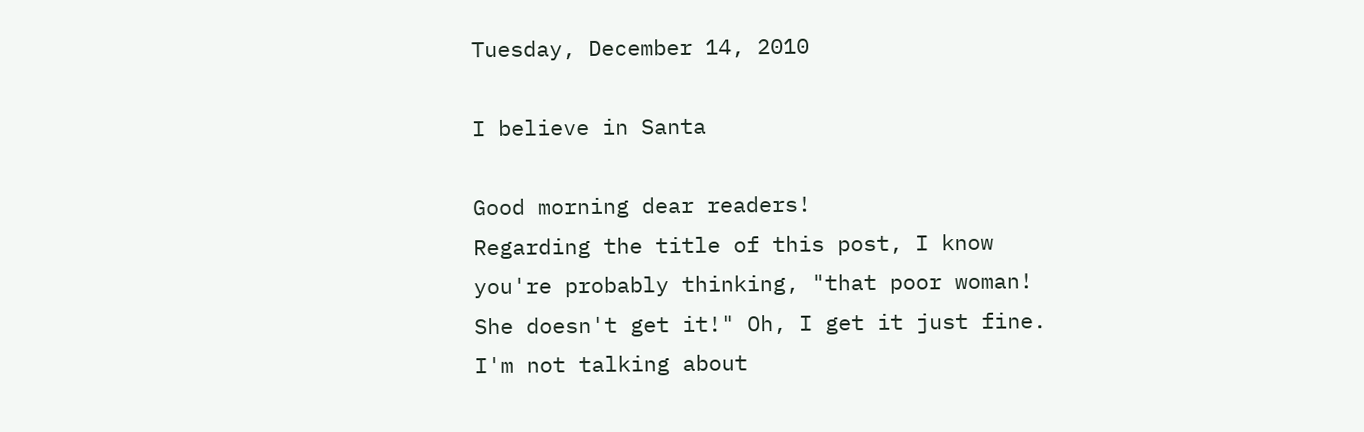Tuesday, December 14, 2010

I believe in Santa

Good morning dear readers!
Regarding the title of this post, I know you're probably thinking, "that poor woman! She doesn't get it!" Oh, I get it just fine. I'm not talking about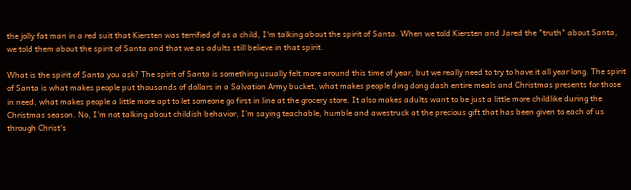the jolly fat man in a red suit that Kiersten was terrified of as a child, I'm talking about the spirit of Santa. When we told Kiersten and Jared the "truth" about Santa, we told them about the spirit of Santa and that we as adults still believe in that spirit.

What is the spirit of Santa you ask? The spirit of Santa is something usually felt more around this time of year, but we really need to try to have it all year long. The spirit of Santa is what makes people put thousands of dollars in a Salvation Army bucket, what makes people ding dong dash entire meals and Christmas presents for those in need, what makes people a little more apt to let someone go first in line at the grocery store. It also makes adults want to be just a little more childlike during the Christmas season. No, I'm not talking about childish behavior, I'm saying teachable, humble and awestruck at the precious gift that has been given to each of us through Christ's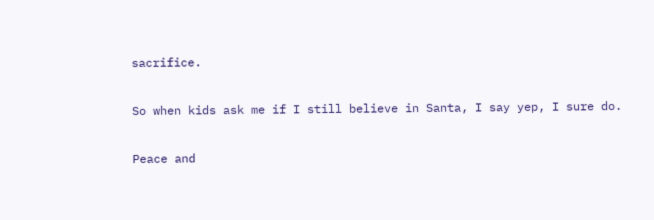sacrifice.

So when kids ask me if I still believe in Santa, I say yep, I sure do.

Peace and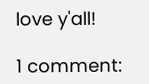love y'all!

1 comment: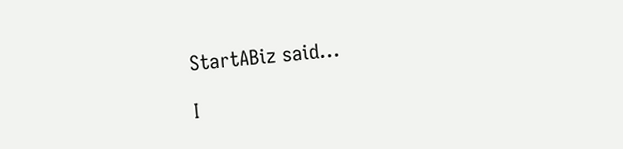StartABiz said...

I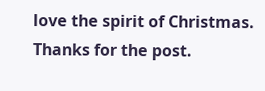love the spirit of Christmas. Thanks for the post.